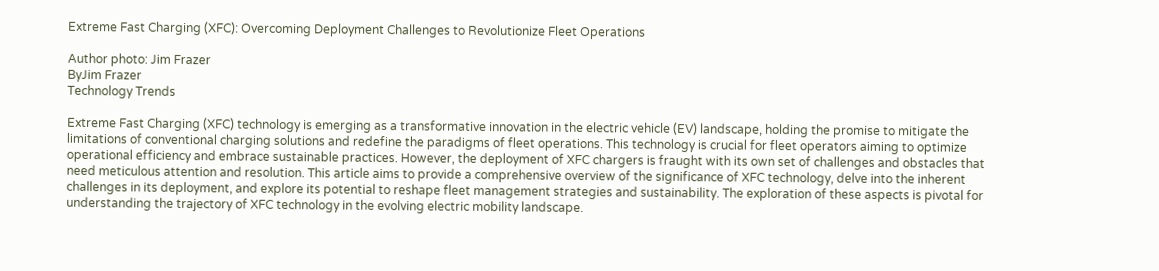Extreme Fast Charging (XFC): Overcoming Deployment Challenges to Revolutionize Fleet Operations

Author photo: Jim Frazer
ByJim Frazer
Technology Trends

Extreme Fast Charging (XFC) technology is emerging as a transformative innovation in the electric vehicle (EV) landscape, holding the promise to mitigate the limitations of conventional charging solutions and redefine the paradigms of fleet operations. This technology is crucial for fleet operators aiming to optimize operational efficiency and embrace sustainable practices. However, the deployment of XFC chargers is fraught with its own set of challenges and obstacles that need meticulous attention and resolution. This article aims to provide a comprehensive overview of the significance of XFC technology, delve into the inherent challenges in its deployment, and explore its potential to reshape fleet management strategies and sustainability. The exploration of these aspects is pivotal for understanding the trajectory of XFC technology in the evolving electric mobility landscape.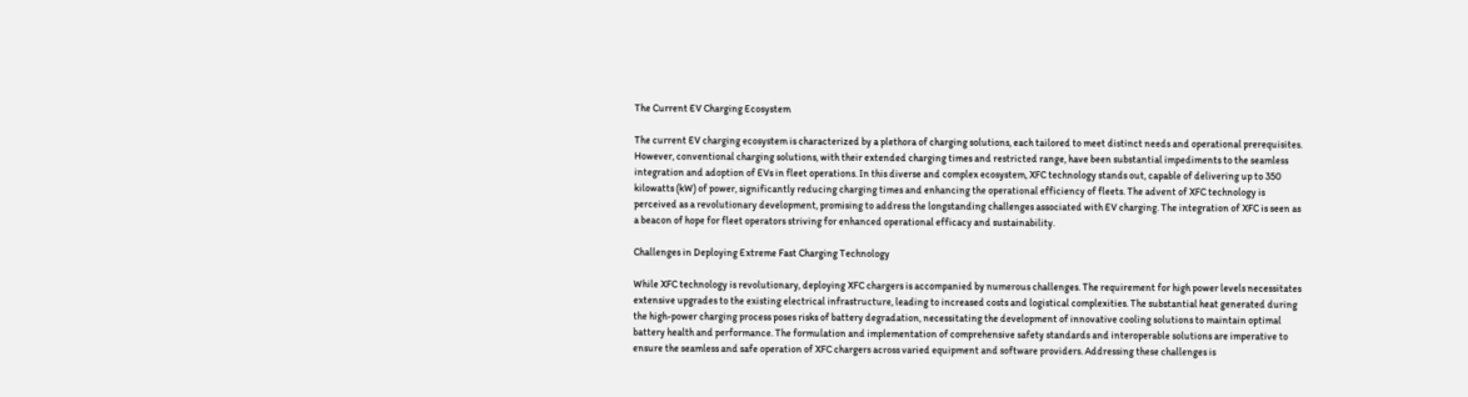The Current EV Charging Ecosystem

The current EV charging ecosystem is characterized by a plethora of charging solutions, each tailored to meet distinct needs and operational prerequisites. However, conventional charging solutions, with their extended charging times and restricted range, have been substantial impediments to the seamless integration and adoption of EVs in fleet operations. In this diverse and complex ecosystem, XFC technology stands out, capable of delivering up to 350 kilowatts (kW) of power, significantly reducing charging times and enhancing the operational efficiency of fleets. The advent of XFC technology is perceived as a revolutionary development, promising to address the longstanding challenges associated with EV charging. The integration of XFC is seen as a beacon of hope for fleet operators striving for enhanced operational efficacy and sustainability.

Challenges in Deploying Extreme Fast Charging Technology

While XFC technology is revolutionary, deploying XFC chargers is accompanied by numerous challenges. The requirement for high power levels necessitates extensive upgrades to the existing electrical infrastructure, leading to increased costs and logistical complexities. The substantial heat generated during the high-power charging process poses risks of battery degradation, necessitating the development of innovative cooling solutions to maintain optimal battery health and performance. The formulation and implementation of comprehensive safety standards and interoperable solutions are imperative to ensure the seamless and safe operation of XFC chargers across varied equipment and software providers. Addressing these challenges is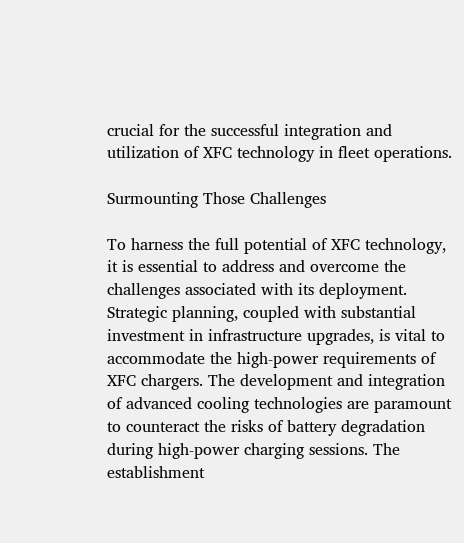crucial for the successful integration and utilization of XFC technology in fleet operations.

Surmounting Those Challenges

To harness the full potential of XFC technology, it is essential to address and overcome the challenges associated with its deployment. Strategic planning, coupled with substantial investment in infrastructure upgrades, is vital to accommodate the high-power requirements of XFC chargers. The development and integration of advanced cooling technologies are paramount to counteract the risks of battery degradation during high-power charging sessions. The establishment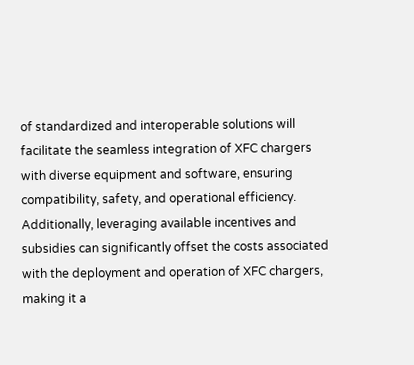of standardized and interoperable solutions will facilitate the seamless integration of XFC chargers with diverse equipment and software, ensuring compatibility, safety, and operational efficiency. Additionally, leveraging available incentives and subsidies can significantly offset the costs associated with the deployment and operation of XFC chargers, making it a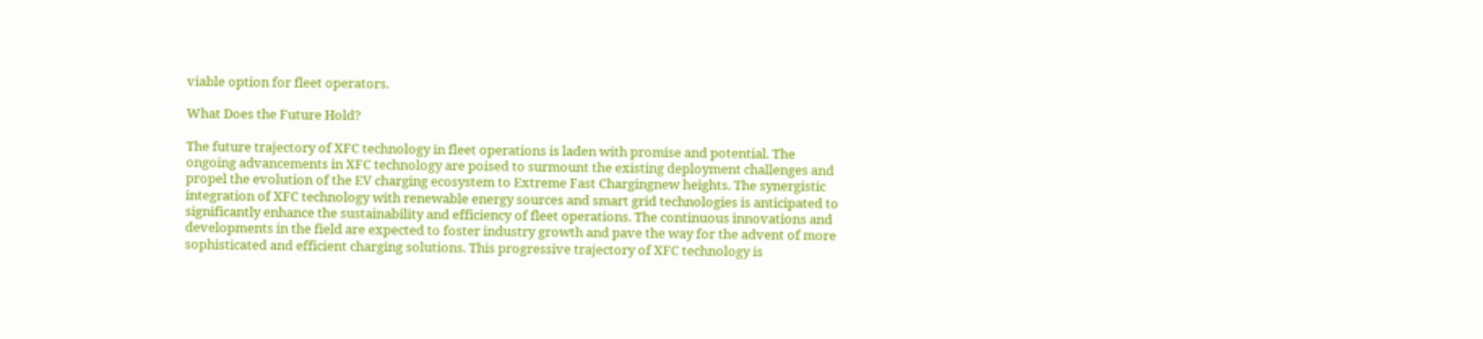viable option for fleet operators.

What Does the Future Hold?

The future trajectory of XFC technology in fleet operations is laden with promise and potential. The ongoing advancements in XFC technology are poised to surmount the existing deployment challenges and propel the evolution of the EV charging ecosystem to Extreme Fast Chargingnew heights. The synergistic integration of XFC technology with renewable energy sources and smart grid technologies is anticipated to significantly enhance the sustainability and efficiency of fleet operations. The continuous innovations and developments in the field are expected to foster industry growth and pave the way for the advent of more sophisticated and efficient charging solutions. This progressive trajectory of XFC technology is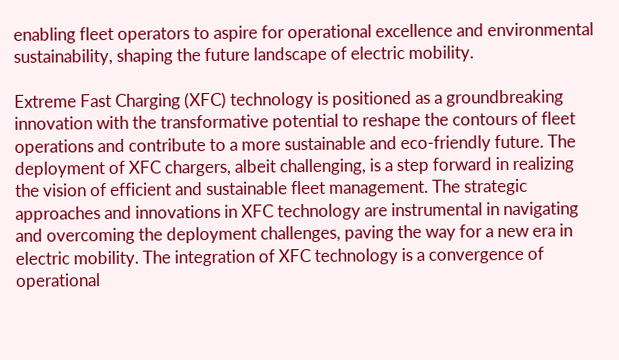enabling fleet operators to aspire for operational excellence and environmental sustainability, shaping the future landscape of electric mobility.

Extreme Fast Charging (XFC) technology is positioned as a groundbreaking innovation with the transformative potential to reshape the contours of fleet operations and contribute to a more sustainable and eco-friendly future. The deployment of XFC chargers, albeit challenging, is a step forward in realizing the vision of efficient and sustainable fleet management. The strategic approaches and innovations in XFC technology are instrumental in navigating and overcoming the deployment challenges, paving the way for a new era in electric mobility. The integration of XFC technology is a convergence of operational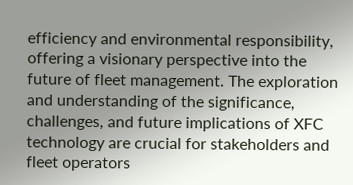efficiency and environmental responsibility, offering a visionary perspective into the future of fleet management. The exploration and understanding of the significance, challenges, and future implications of XFC technology are crucial for stakeholders and fleet operators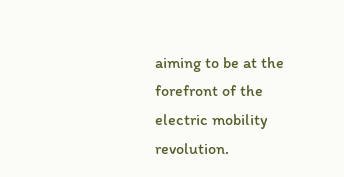aiming to be at the forefront of the electric mobility revolution.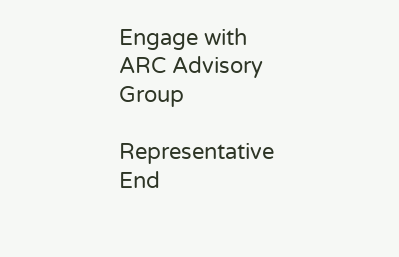Engage with ARC Advisory Group

Representative End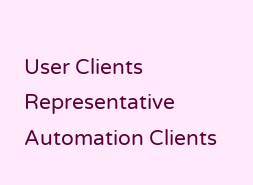User Clients
Representative Automation Clients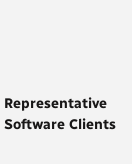Representative Software Clients